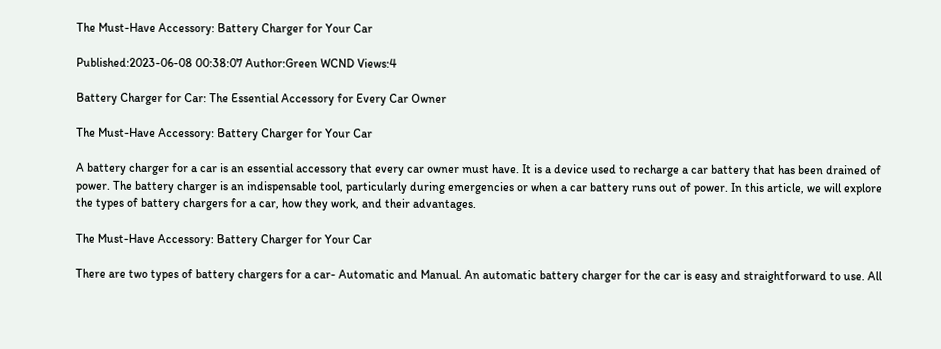The Must-Have Accessory: Battery Charger for Your Car

Published:2023-06-08 00:38:07 Author:Green WCND Views:4

Battery Charger for Car: The Essential Accessory for Every Car Owner

The Must-Have Accessory: Battery Charger for Your Car

A battery charger for a car is an essential accessory that every car owner must have. It is a device used to recharge a car battery that has been drained of power. The battery charger is an indispensable tool, particularly during emergencies or when a car battery runs out of power. In this article, we will explore the types of battery chargers for a car, how they work, and their advantages.

The Must-Have Accessory: Battery Charger for Your Car

There are two types of battery chargers for a car- Automatic and Manual. An automatic battery charger for the car is easy and straightforward to use. All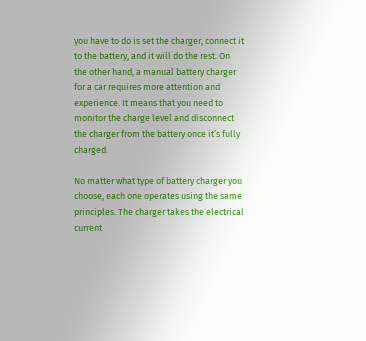you have to do is set the charger, connect it to the battery, and it will do the rest. On the other hand, a manual battery charger for a car requires more attention and experience. It means that you need to monitor the charge level and disconnect the charger from the battery once it’s fully charged.

No matter what type of battery charger you choose, each one operates using the same principles. The charger takes the electrical current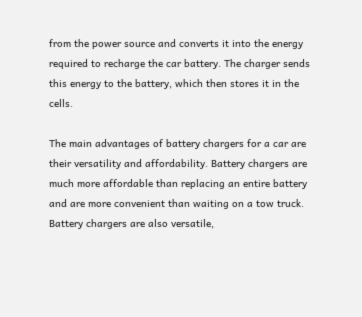from the power source and converts it into the energy required to recharge the car battery. The charger sends this energy to the battery, which then stores it in the cells.

The main advantages of battery chargers for a car are their versatility and affordability. Battery chargers are much more affordable than replacing an entire battery and are more convenient than waiting on a tow truck. Battery chargers are also versatile,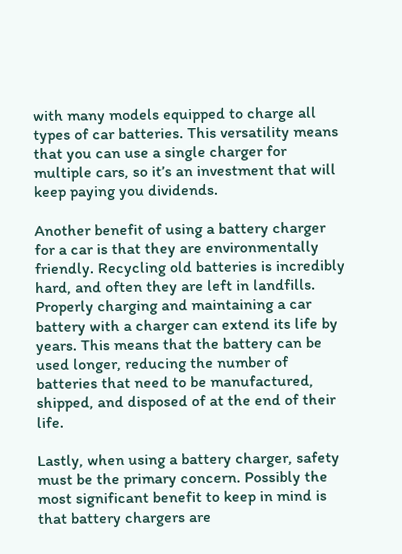with many models equipped to charge all types of car batteries. This versatility means that you can use a single charger for multiple cars, so it’s an investment that will keep paying you dividends.

Another benefit of using a battery charger for a car is that they are environmentally friendly. Recycling old batteries is incredibly hard, and often they are left in landfills. Properly charging and maintaining a car battery with a charger can extend its life by years. This means that the battery can be used longer, reducing the number of batteries that need to be manufactured, shipped, and disposed of at the end of their life.

Lastly, when using a battery charger, safety must be the primary concern. Possibly the most significant benefit to keep in mind is that battery chargers are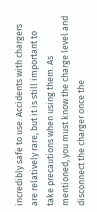incredibly safe to use. Accidents with chargers are relatively rare, but it is still important to take precautions when using them. As mentioned, you must know the charge level and disconnect the charger once the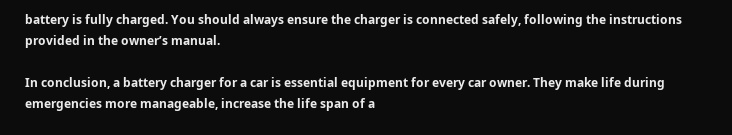battery is fully charged. You should always ensure the charger is connected safely, following the instructions provided in the owner’s manual.

In conclusion, a battery charger for a car is essential equipment for every car owner. They make life during emergencies more manageable, increase the life span of a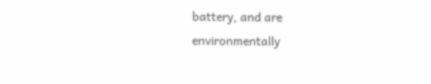battery, and are environmentally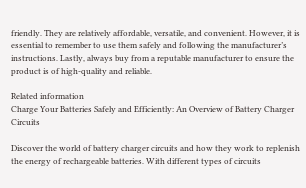friendly. They are relatively affordable, versatile, and convenient. However, it is essential to remember to use them safely and following the manufacturer’s instructions. Lastly, always buy from a reputable manufacturer to ensure the product is of high-quality and reliable.

Related information
Charge Your Batteries Safely and Efficiently: An Overview of Battery Charger Circuits

Discover the world of battery charger circuits and how they work to replenish the energy of rechargeable batteries. With different types of circuits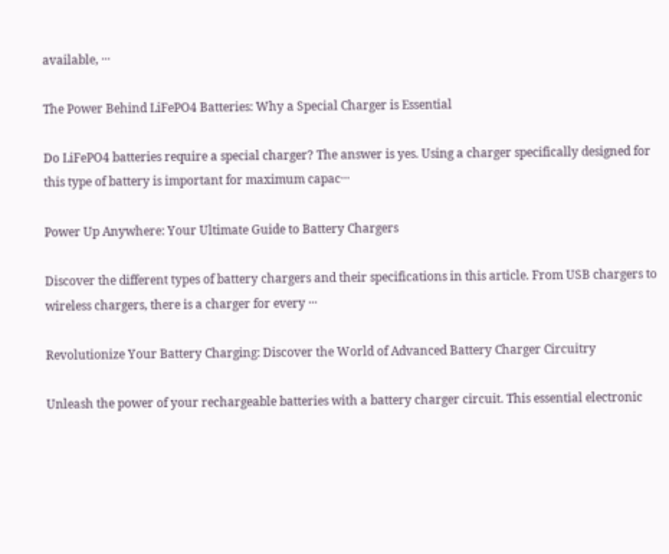available, ···

The Power Behind LiFePO4 Batteries: Why a Special Charger is Essential

Do LiFePO4 batteries require a special charger? The answer is yes. Using a charger specifically designed for this type of battery is important for maximum capac···

Power Up Anywhere: Your Ultimate Guide to Battery Chargers

Discover the different types of battery chargers and their specifications in this article. From USB chargers to wireless chargers, there is a charger for every ···

Revolutionize Your Battery Charging: Discover the World of Advanced Battery Charger Circuitry

Unleash the power of your rechargeable batteries with a battery charger circuit. This essential electronic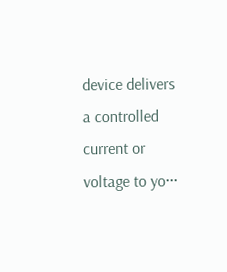device delivers a controlled current or voltage to yo···